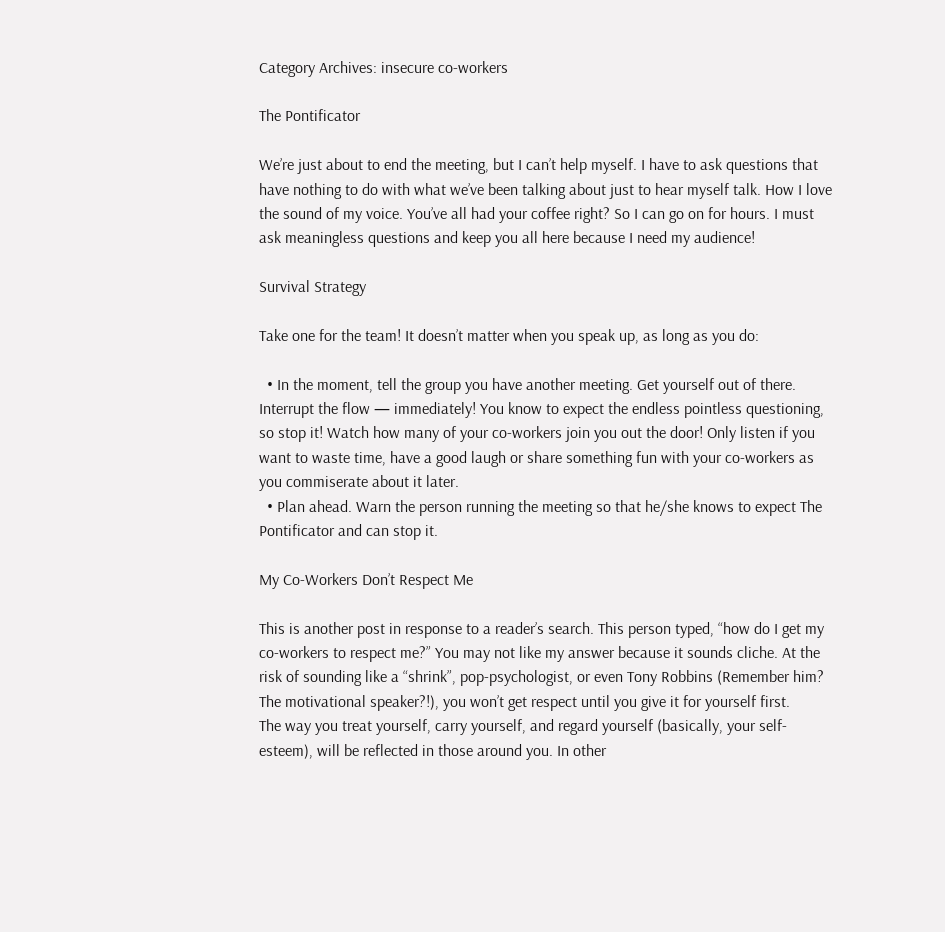Category Archives: insecure co-workers

The Pontificator

We’re just about to end the meeting, but I can’t help myself. I have to ask questions that have nothing to do with what we’ve been talking about just to hear myself talk. How I love the sound of my voice. You’ve all had your coffee right? So I can go on for hours. I must ask meaningless questions and keep you all here because I need my audience!

Survival Strategy

Take one for the team! It doesn’t matter when you speak up, as long as you do:

  • In the moment, tell the group you have another meeting. Get yourself out of there. Interrupt the flow — immediately! You know to expect the endless pointless questioning, so stop it! Watch how many of your co-workers join you out the door! Only listen if you want to waste time, have a good laugh or share something fun with your co-workers as you commiserate about it later.
  • Plan ahead. Warn the person running the meeting so that he/she knows to expect The Pontificator and can stop it.

My Co-Workers Don’t Respect Me

This is another post in response to a reader’s search. This person typed, “how do I get my co-workers to respect me?” You may not like my answer because it sounds cliche. At the risk of sounding like a “shrink”, pop-psychologist, or even Tony Robbins (Remember him? The motivational speaker?!), you won’t get respect until you give it for yourself first.
The way you treat yourself, carry yourself, and regard yourself (basically, your self-esteem), will be reflected in those around you. In other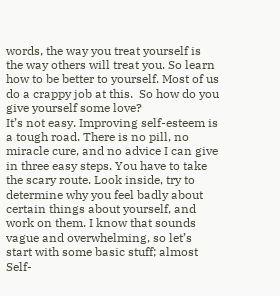words, the way you treat yourself is the way others will treat you. So learn how to be better to yourself. Most of us do a crappy job at this.  So how do you give yourself some love?
It’s not easy. Improving self-esteem is a tough road. There is no pill, no miracle cure, and no advice I can give in three easy steps. You have to take the scary route. Look inside, try to determine why you feel badly about certain things about yourself, and work on them. I know that sounds vague and overwhelming, so let’s start with some basic stuff; almost Self-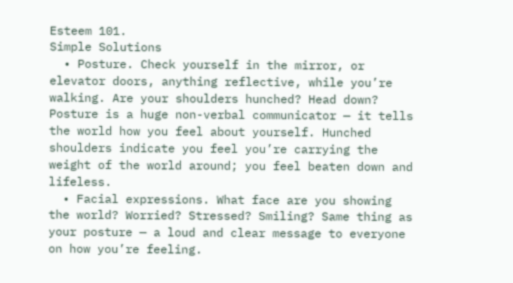Esteem 101.
Simple Solutions
  • Posture. Check yourself in the mirror, or elevator doors, anything reflective, while you’re walking. Are your shoulders hunched? Head down? Posture is a huge non-verbal communicator — it tells the world how you feel about yourself. Hunched shoulders indicate you feel you’re carrying the weight of the world around; you feel beaten down and lifeless.
  • Facial expressions. What face are you showing the world? Worried? Stressed? Smiling? Same thing as your posture — a loud and clear message to everyone on how you’re feeling.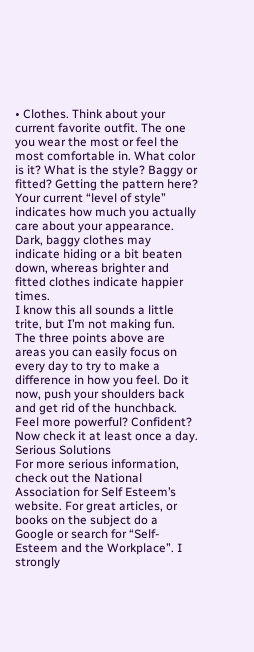• Clothes. Think about your current favorite outfit. The one you wear the most or feel the most comfortable in. What color is it? What is the style? Baggy or fitted? Getting the pattern here? Your current “level of style” indicates how much you actually care about your appearance. Dark, baggy clothes may indicate hiding or a bit beaten down, whereas brighter and fitted clothes indicate happier times.
I know this all sounds a little trite, but I’m not making fun. The three points above are areas you can easily focus on every day to try to make a difference in how you feel. Do it now, push your shoulders back and get rid of the hunchback. Feel more powerful? Confident? Now check it at least once a day.
Serious Solutions
For more serious information, check out the National Association for Self Esteem’s website. For great articles, or books on the subject do a Google or search for “Self-Esteem and the Workplace”. I strongly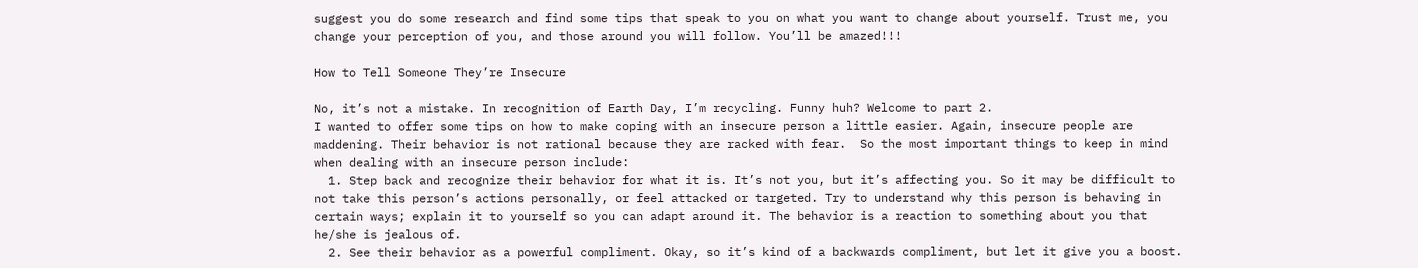suggest you do some research and find some tips that speak to you on what you want to change about yourself. Trust me, you change your perception of you, and those around you will follow. You’ll be amazed!!!

How to Tell Someone They’re Insecure

No, it’s not a mistake. In recognition of Earth Day, I’m recycling. Funny huh? Welcome to part 2.
I wanted to offer some tips on how to make coping with an insecure person a little easier. Again, insecure people are maddening. Their behavior is not rational because they are racked with fear.  So the most important things to keep in mind when dealing with an insecure person include:
  1. Step back and recognize their behavior for what it is. It’s not you, but it’s affecting you. So it may be difficult to not take this person’s actions personally, or feel attacked or targeted. Try to understand why this person is behaving in certain ways; explain it to yourself so you can adapt around it. The behavior is a reaction to something about you that he/she is jealous of.
  2. See their behavior as a powerful compliment. Okay, so it’s kind of a backwards compliment, but let it give you a boost.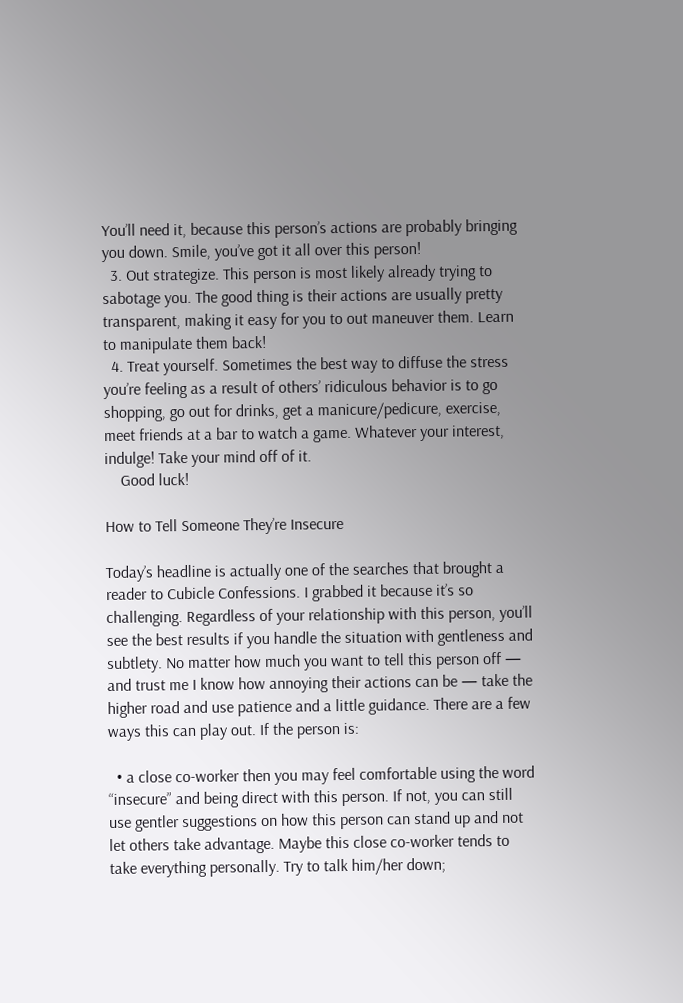You’ll need it, because this person’s actions are probably bringing you down. Smile, you’ve got it all over this person!
  3. Out strategize. This person is most likely already trying to sabotage you. The good thing is their actions are usually pretty transparent, making it easy for you to out maneuver them. Learn to manipulate them back!
  4. Treat yourself. Sometimes the best way to diffuse the stress you’re feeling as a result of others’ ridiculous behavior is to go shopping, go out for drinks, get a manicure/pedicure, exercise, meet friends at a bar to watch a game. Whatever your interest, indulge! Take your mind off of it.
    Good luck!

How to Tell Someone They’re Insecure

Today’s headline is actually one of the searches that brought a reader to Cubicle Confessions. I grabbed it because it’s so challenging. Regardless of your relationship with this person, you’ll see the best results if you handle the situation with gentleness and subtlety. No matter how much you want to tell this person off — and trust me I know how annoying their actions can be — take the higher road and use patience and a little guidance. There are a few ways this can play out. If the person is:

  • a close co-worker then you may feel comfortable using the word “insecure” and being direct with this person. If not, you can still use gentler suggestions on how this person can stand up and not let others take advantage. Maybe this close co-worker tends to take everything personally. Try to talk him/her down;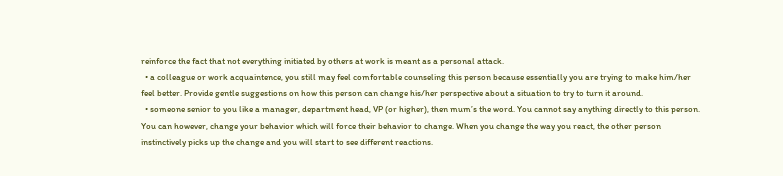reinforce the fact that not everything initiated by others at work is meant as a personal attack.
  • a colleague or work acquaintence, you still may feel comfortable counseling this person because essentially you are trying to make him/her feel better. Provide gentle suggestions on how this person can change his/her perspective about a situation to try to turn it around.
  • someone senior to you like a manager, department head, VP (or higher), then mum’s the word. You cannot say anything directly to this person. You can however, change your behavior which will force their behavior to change. When you change the way you react, the other person instinctively picks up the change and you will start to see different reactions.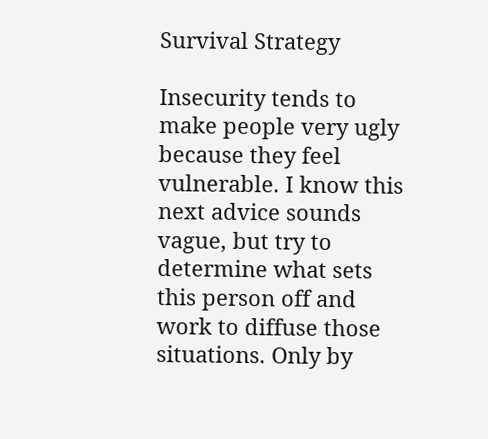Survival Strategy

Insecurity tends to make people very ugly because they feel vulnerable. I know this next advice sounds vague, but try to determine what sets this person off and work to diffuse those situations. Only by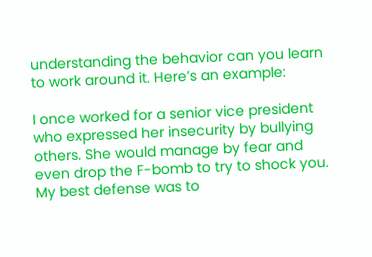understanding the behavior can you learn to work around it. Here’s an example:

I once worked for a senior vice president who expressed her insecurity by bullying others. She would manage by fear and even drop the F-bomb to try to shock you. My best defense was to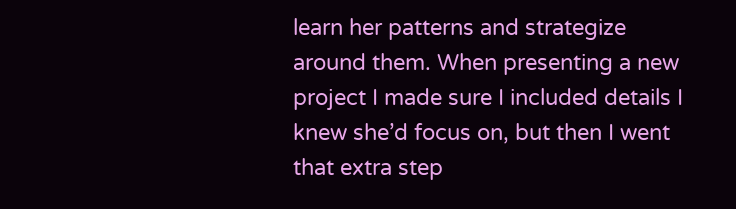learn her patterns and strategize around them. When presenting a new project I made sure I included details I knew she’d focus on, but then I went that extra step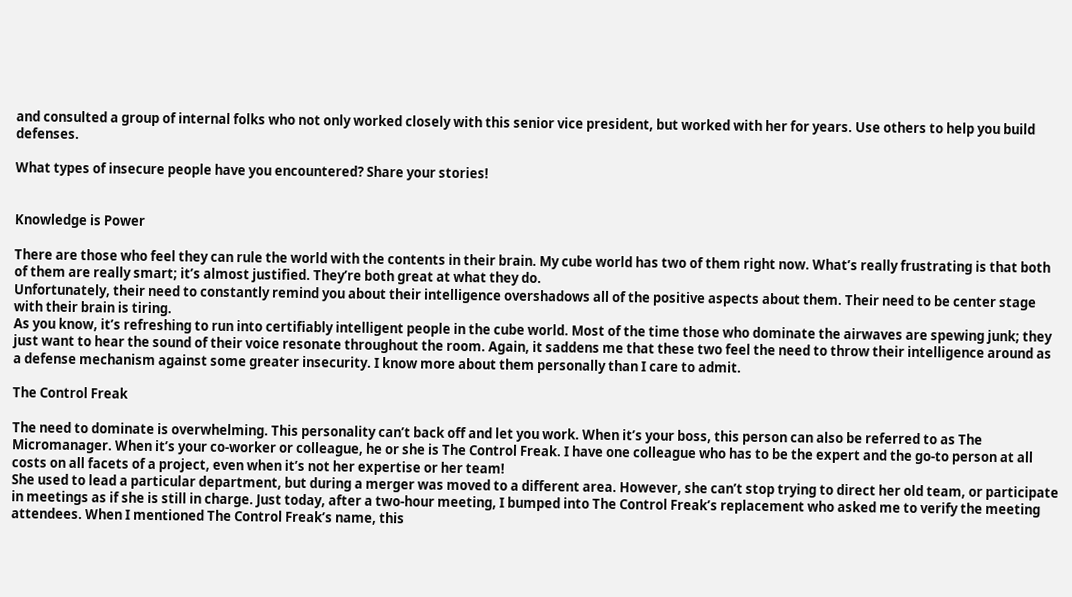and consulted a group of internal folks who not only worked closely with this senior vice president, but worked with her for years. Use others to help you build defenses.

What types of insecure people have you encountered? Share your stories!


Knowledge is Power

There are those who feel they can rule the world with the contents in their brain. My cube world has two of them right now. What’s really frustrating is that both of them are really smart; it’s almost justified. They’re both great at what they do.
Unfortunately, their need to constantly remind you about their intelligence overshadows all of the positive aspects about them. Their need to be center stage with their brain is tiring.
As you know, it’s refreshing to run into certifiably intelligent people in the cube world. Most of the time those who dominate the airwaves are spewing junk; they just want to hear the sound of their voice resonate throughout the room. Again, it saddens me that these two feel the need to throw their intelligence around as a defense mechanism against some greater insecurity. I know more about them personally than I care to admit.

The Control Freak

The need to dominate is overwhelming. This personality can’t back off and let you work. When it’s your boss, this person can also be referred to as The Micromanager. When it’s your co-worker or colleague, he or she is The Control Freak. I have one colleague who has to be the expert and the go-to person at all costs on all facets of a project, even when it’s not her expertise or her team!
She used to lead a particular department, but during a merger was moved to a different area. However, she can’t stop trying to direct her old team, or participate in meetings as if she is still in charge. Just today, after a two-hour meeting, I bumped into The Control Freak’s replacement who asked me to verify the meeting attendees. When I mentioned The Control Freak’s name, this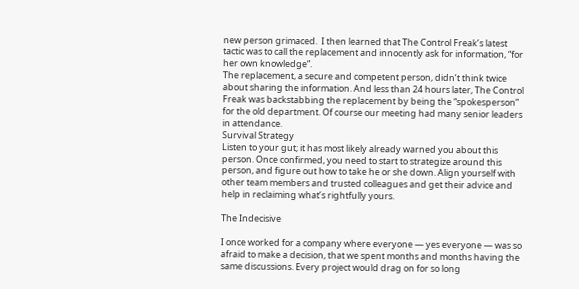new person grimaced.  I then learned that The Control Freak’s latest tactic was to call the replacement and innocently ask for information, “for her own knowledge”.
The replacement, a secure and competent person, didn’t think twice about sharing the information. And less than 24 hours later, The Control Freak was backstabbing the replacement by being the “spokesperson” for the old department. Of course our meeting had many senior leaders in attendance.
Survival Strategy
Listen to your gut; it has most likely already warned you about this person. Once confirmed, you need to start to strategize around this person, and figure out how to take he or she down. Align yourself with other team members and trusted colleagues and get their advice and help in reclaiming what’s rightfully yours.

The Indecisive

I once worked for a company where everyone — yes everyone — was so afraid to make a decision, that we spent months and months having the same discussions. Every project would drag on for so long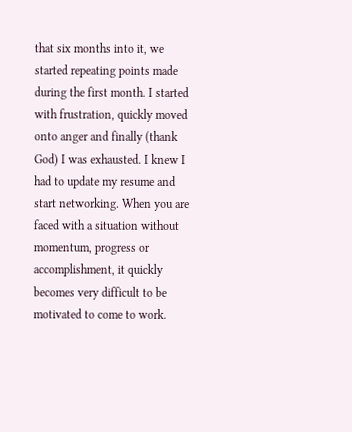that six months into it, we started repeating points made during the first month. I started with frustration, quickly moved onto anger and finally (thank God) I was exhausted. I knew I had to update my resume and start networking. When you are faced with a situation without momentum, progress or accomplishment, it quickly becomes very difficult to be motivated to come to work.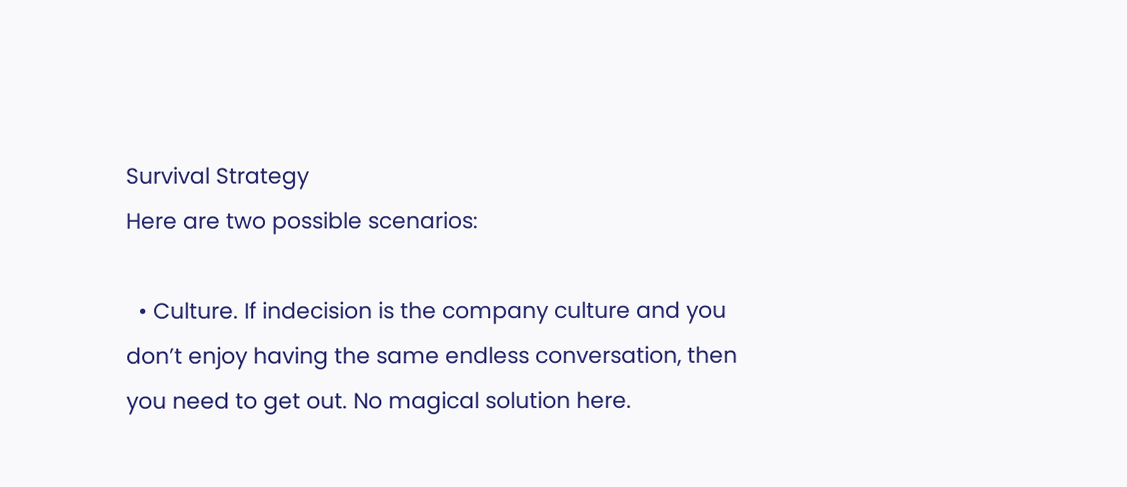Survival Strategy
Here are two possible scenarios:

  • Culture. If indecision is the company culture and you don’t enjoy having the same endless conversation, then you need to get out. No magical solution here.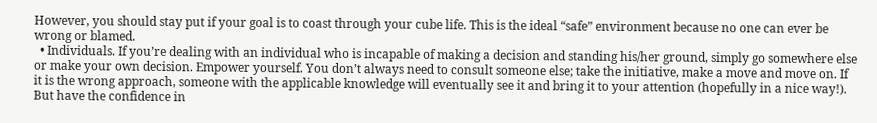However, you should stay put if your goal is to coast through your cube life. This is the ideal “safe” environment because no one can ever be wrong or blamed.
  • Individuals. If you’re dealing with an individual who is incapable of making a decision and standing his/her ground, simply go somewhere else or make your own decision. Empower yourself. You don’t always need to consult someone else; take the initiative, make a move and move on. If it is the wrong approach, someone with the applicable knowledge will eventually see it and bring it to your attention (hopefully in a nice way!). But have the confidence in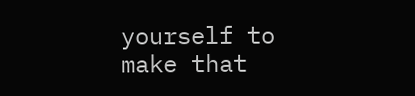yourself to make that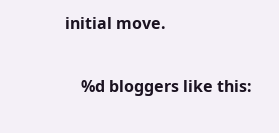initial move.


    %d bloggers like this: